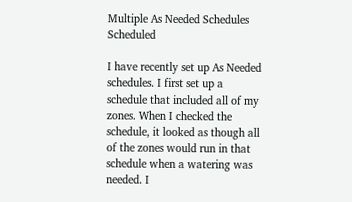Multiple As Needed Schedules Scheduled

I have recently set up As Needed schedules. I first set up a schedule that included all of my zones. When I checked the schedule, it looked as though all of the zones would run in that schedule when a watering was needed. I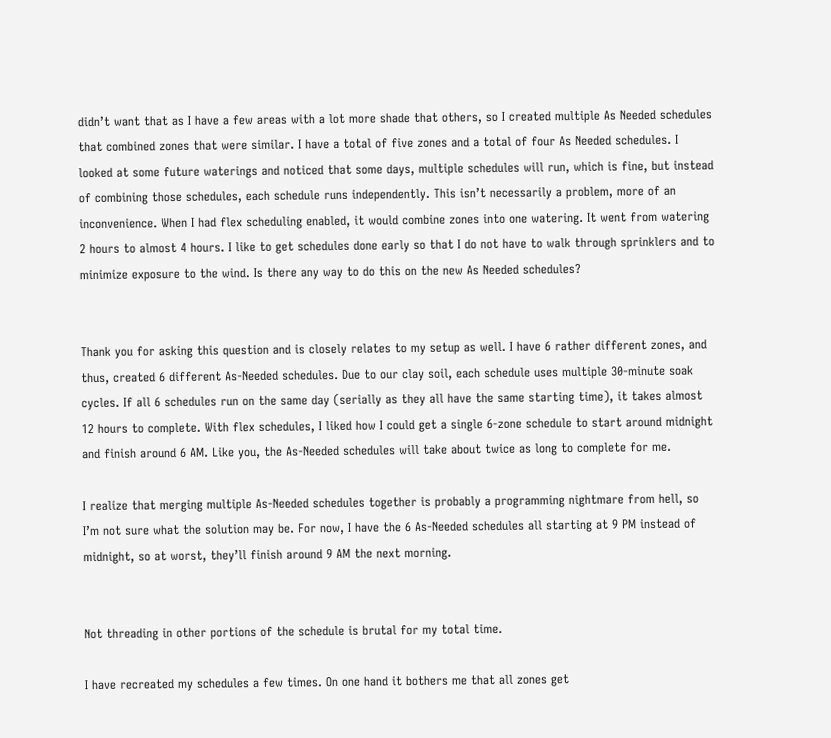didn’t want that as I have a few areas with a lot more shade that others, so I created multiple As Needed schedules that combined zones that were similar. I have a total of five zones and a total of four As Needed schedules. I looked at some future waterings and noticed that some days, multiple schedules will run, which is fine, but instead of combining those schedules, each schedule runs independently. This isn’t necessarily a problem, more of an inconvenience. When I had flex scheduling enabled, it would combine zones into one watering. It went from watering 2 hours to almost 4 hours. I like to get schedules done early so that I do not have to walk through sprinklers and to minimize exposure to the wind. Is there any way to do this on the new As Needed schedules?


Thank you for asking this question and is closely relates to my setup as well. I have 6 rather different zones, and thus, created 6 different As-Needed schedules. Due to our clay soil, each schedule uses multiple 30-minute soak cycles. If all 6 schedules run on the same day (serially as they all have the same starting time), it takes almost 12 hours to complete. With flex schedules, I liked how I could get a single 6-zone schedule to start around midnight and finish around 6 AM. Like you, the As-Needed schedules will take about twice as long to complete for me.

I realize that merging multiple As-Needed schedules together is probably a programming nightmare from hell, so I’m not sure what the solution may be. For now, I have the 6 As-Needed schedules all starting at 9 PM instead of midnight, so at worst, they’ll finish around 9 AM the next morning.


Not threading in other portions of the schedule is brutal for my total time.

I have recreated my schedules a few times. On one hand it bothers me that all zones get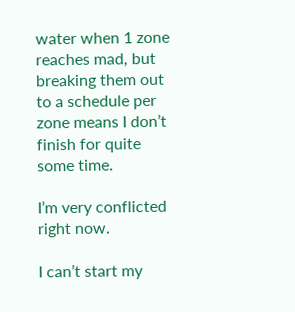water when 1 zone reaches mad, but breaking them out to a schedule per zone means I don’t finish for quite some time.

I’m very conflicted right now.

I can’t start my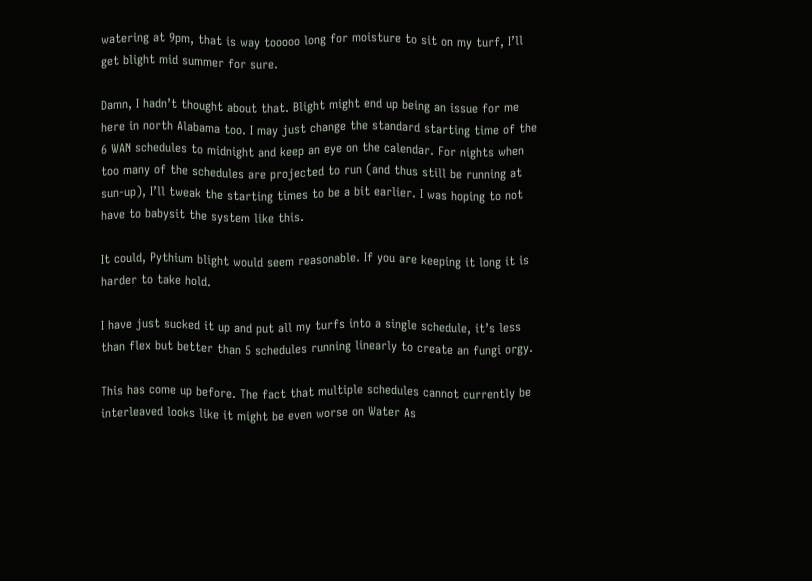watering at 9pm, that is way tooooo long for moisture to sit on my turf, I’ll get blight mid summer for sure.

Damn, I hadn’t thought about that. Blight might end up being an issue for me here in north Alabama too. I may just change the standard starting time of the 6 WAN schedules to midnight and keep an eye on the calendar. For nights when too many of the schedules are projected to run (and thus still be running at sun-up), I’ll tweak the starting times to be a bit earlier. I was hoping to not have to babysit the system like this.

It could, Pythium blight would seem reasonable. If you are keeping it long it is harder to take hold.

I have just sucked it up and put all my turfs into a single schedule, it’s less than flex but better than 5 schedules running linearly to create an fungi orgy.

This has come up before. The fact that multiple schedules cannot currently be interleaved looks like it might be even worse on Water As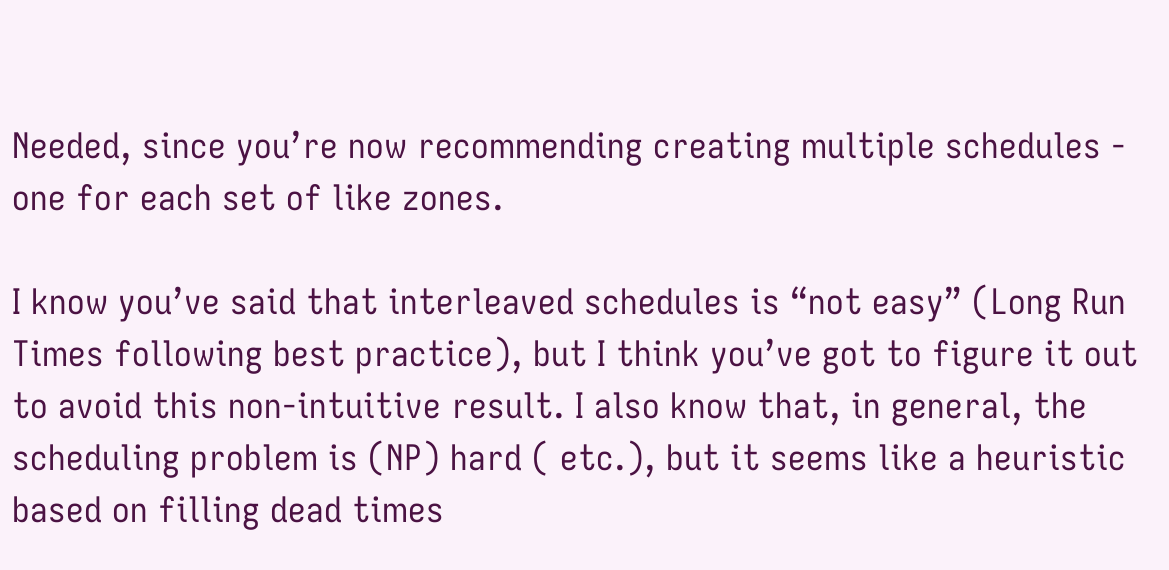Needed, since you’re now recommending creating multiple schedules - one for each set of like zones.

I know you’ve said that interleaved schedules is “not easy” (Long Run Times following best practice), but I think you’ve got to figure it out to avoid this non-intuitive result. I also know that, in general, the scheduling problem is (NP) hard ( etc.), but it seems like a heuristic based on filling dead times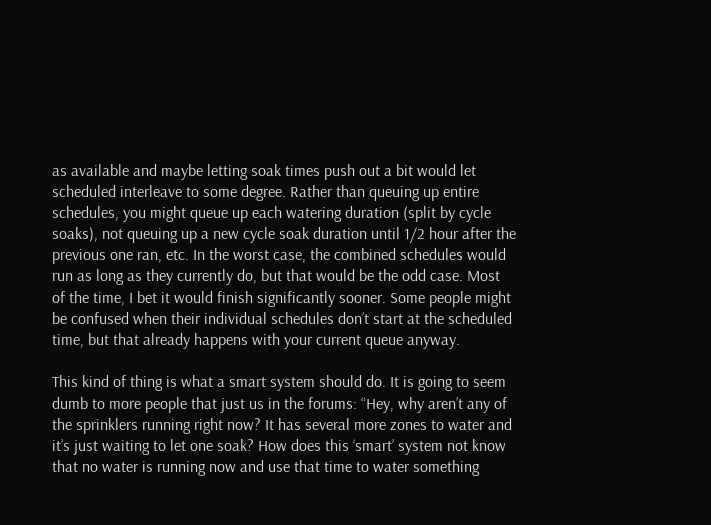as available and maybe letting soak times push out a bit would let scheduled interleave to some degree. Rather than queuing up entire schedules, you might queue up each watering duration (split by cycle soaks), not queuing up a new cycle soak duration until 1/2 hour after the previous one ran, etc. In the worst case, the combined schedules would run as long as they currently do, but that would be the odd case. Most of the time, I bet it would finish significantly sooner. Some people might be confused when their individual schedules don’t start at the scheduled time, but that already happens with your current queue anyway.

This kind of thing is what a smart system should do. It is going to seem dumb to more people that just us in the forums: “Hey, why aren’t any of the sprinklers running right now? It has several more zones to water and it’s just waiting to let one soak? How does this ‘smart’ system not know that no water is running now and use that time to water something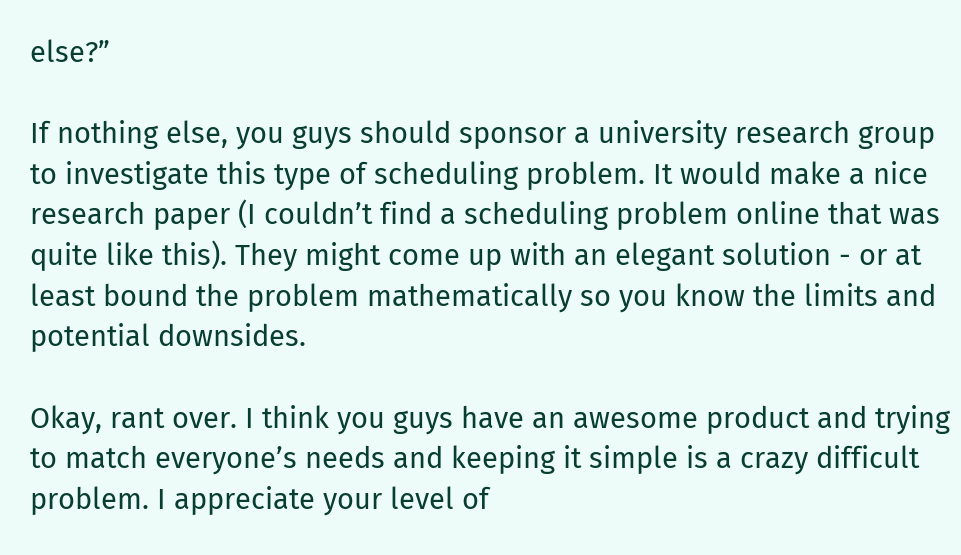else?”

If nothing else, you guys should sponsor a university research group to investigate this type of scheduling problem. It would make a nice research paper (I couldn’t find a scheduling problem online that was quite like this). They might come up with an elegant solution - or at least bound the problem mathematically so you know the limits and potential downsides.

Okay, rant over. I think you guys have an awesome product and trying to match everyone’s needs and keeping it simple is a crazy difficult problem. I appreciate your level of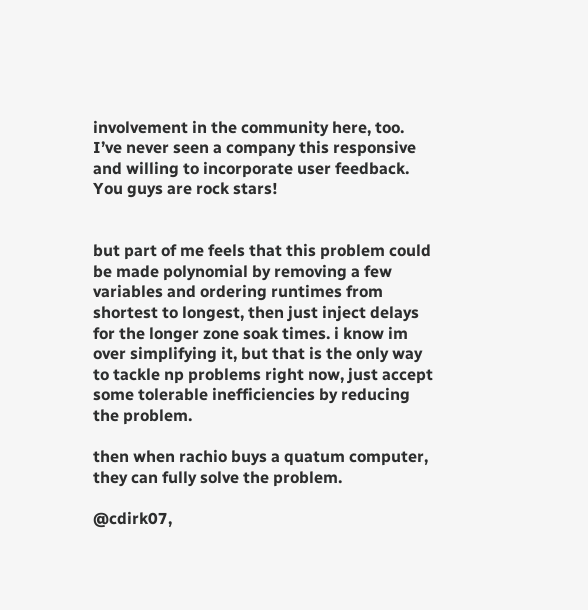involvement in the community here, too. I’ve never seen a company this responsive and willing to incorporate user feedback. You guys are rock stars!


but part of me feels that this problem could be made polynomial by removing a few variables and ordering runtimes from shortest to longest, then just inject delays for the longer zone soak times. i know im over simplifying it, but that is the only way to tackle np problems right now, just accept some tolerable inefficiencies by reducing the problem.

then when rachio buys a quatum computer, they can fully solve the problem.

@cdirk07,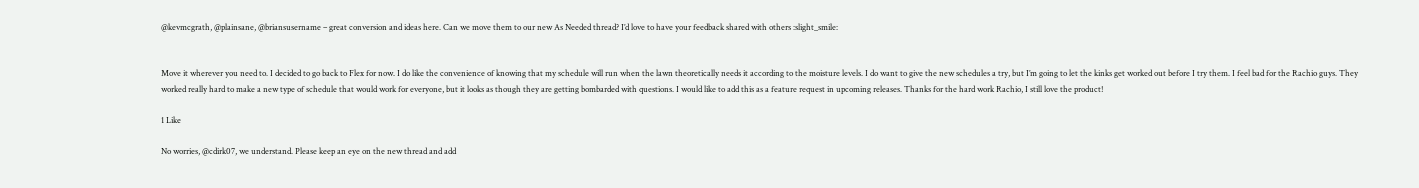@kevmcgrath, @plainsane, @briansusername – great conversion and ideas here. Can we move them to our new As Needed thread? I’d love to have your feedback shared with others :slight_smile:


Move it wherever you need to. I decided to go back to Flex for now. I do like the convenience of knowing that my schedule will run when the lawn theoretically needs it according to the moisture levels. I do want to give the new schedules a try, but I’m going to let the kinks get worked out before I try them. I feel bad for the Rachio guys. They worked really hard to make a new type of schedule that would work for everyone, but it looks as though they are getting bombarded with questions. I would like to add this as a feature request in upcoming releases. Thanks for the hard work Rachio, I still love the product!

1 Like

No worries, @cdirk07, we understand. Please keep an eye on the new thread and add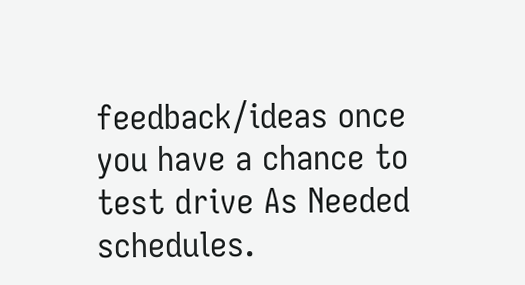feedback/ideas once you have a chance to test drive As Needed schedules.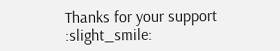Thanks for your support :slight_smile: